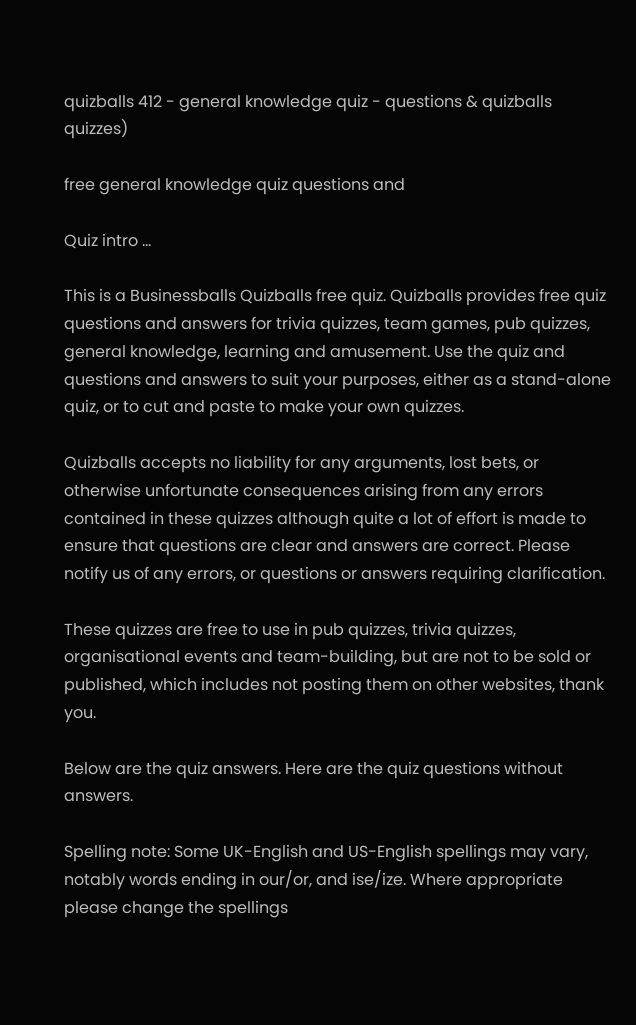quizballs 412 - general knowledge quiz - questions & quizballs quizzes)

free general knowledge quiz questions and

Quiz intro ...

This is a Businessballs Quizballs free quiz. Quizballs provides free quiz questions and answers for trivia quizzes, team games, pub quizzes, general knowledge, learning and amusement. Use the quiz and questions and answers to suit your purposes, either as a stand-alone quiz, or to cut and paste to make your own quizzes.

Quizballs accepts no liability for any arguments, lost bets, or otherwise unfortunate consequences arising from any errors contained in these quizzes although quite a lot of effort is made to ensure that questions are clear and answers are correct. Please notify us of any errors, or questions or answers requiring clarification.

These quizzes are free to use in pub quizzes, trivia quizzes, organisational events and team-building, but are not to be sold or published, which includes not posting them on other websites, thank you.

Below are the quiz answers. Here are the quiz questions without answers.

Spelling note: Some UK-English and US-English spellings may vary, notably words ending in our/or, and ise/ize. Where appropriate please change the spellings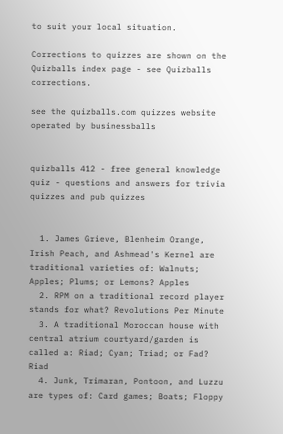to suit your local situation.

Corrections to quizzes are shown on the Quizballs index page - see Quizballs corrections.

see the quizballs.com quizzes website operated by businessballs


quizballs 412 - free general knowledge quiz - questions and answers for trivia quizzes and pub quizzes


  1. James Grieve, Blenheim Orange, Irish Peach, and Ashmead's Kernel are traditional varieties of: Walnuts; Apples; Plums; or Lemons? Apples
  2. RPM on a traditional record player stands for what? Revolutions Per Minute
  3. A traditional Moroccan house with central atrium courtyard/garden is called a: Riad; Cyan; Triad; or Fad? Riad
  4. Junk, Trimaran, Pontoon, and Luzzu are types of: Card games; Boats; Floppy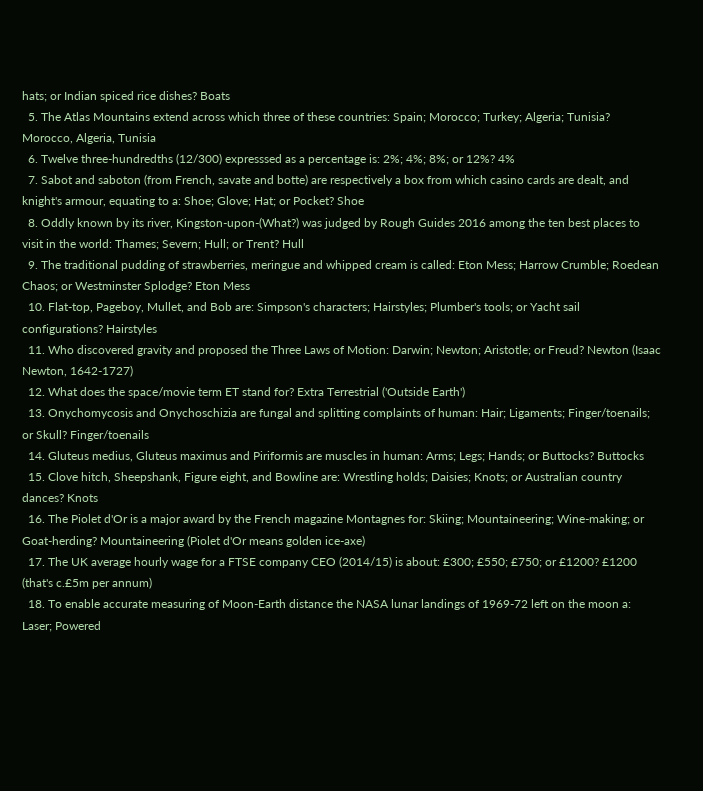hats; or Indian spiced rice dishes? Boats
  5. The Atlas Mountains extend across which three of these countries: Spain; Morocco; Turkey; Algeria; Tunisia? Morocco, Algeria, Tunisia
  6. Twelve three-hundredths (12/300) expresssed as a percentage is: 2%; 4%; 8%; or 12%? 4%
  7. Sabot and saboton (from French, savate and botte) are respectively a box from which casino cards are dealt, and knight's armour, equating to a: Shoe; Glove; Hat; or Pocket? Shoe
  8. Oddly known by its river, Kingston-upon-(What?) was judged by Rough Guides 2016 among the ten best places to visit in the world: Thames; Severn; Hull; or Trent? Hull
  9. The traditional pudding of strawberries, meringue and whipped cream is called: Eton Mess; Harrow Crumble; Roedean Chaos; or Westminster Splodge? Eton Mess
  10. Flat-top, Pageboy, Mullet, and Bob are: Simpson's characters; Hairstyles; Plumber's tools; or Yacht sail configurations? Hairstyles
  11. Who discovered gravity and proposed the Three Laws of Motion: Darwin; Newton; Aristotle; or Freud? Newton (Isaac Newton, 1642-1727)
  12. What does the space/movie term ET stand for? Extra Terrestrial ('Outside Earth')
  13. Onychomycosis and Onychoschizia are fungal and splitting complaints of human: Hair; Ligaments; Finger/toenails; or Skull? Finger/toenails
  14. Gluteus medius, Gluteus maximus and Piriformis are muscles in human: Arms; Legs; Hands; or Buttocks? Buttocks
  15. Clove hitch, Sheepshank, Figure eight, and Bowline are: Wrestling holds; Daisies; Knots; or Australian country dances? Knots
  16. The Piolet d'Or is a major award by the French magazine Montagnes for: Skiing; Mountaineering; Wine-making; or Goat-herding? Mountaineering (Piolet d'Or means golden ice-axe)
  17. The UK average hourly wage for a FTSE company CEO (2014/15) is about: £300; £550; £750; or £1200? £1200 (that's c.£5m per annum)
  18. To enable accurate measuring of Moon-Earth distance the NASA lunar landings of 1969-72 left on the moon a: Laser; Powered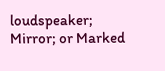loudspeaker; Mirror; or Marked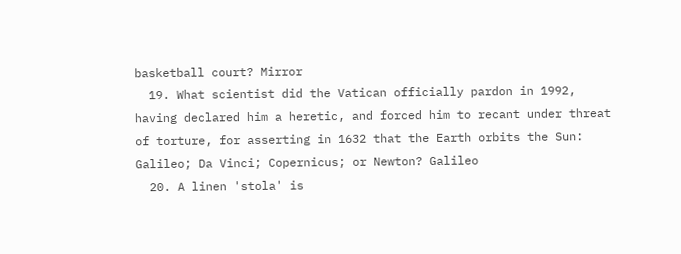basketball court? Mirror
  19. What scientist did the Vatican officially pardon in 1992, having declared him a heretic, and forced him to recant under threat of torture, for asserting in 1632 that the Earth orbits the Sun: Galileo; Da Vinci; Copernicus; or Newton? Galileo
  20. A linen 'stola' is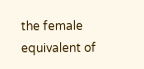the female equivalent of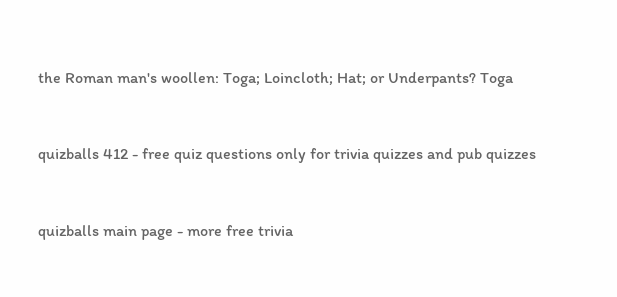the Roman man's woollen: Toga; Loincloth; Hat; or Underpants? Toga


quizballs 412 - free quiz questions only for trivia quizzes and pub quizzes


quizballs main page - more free trivia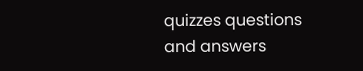quizzes questions and answers